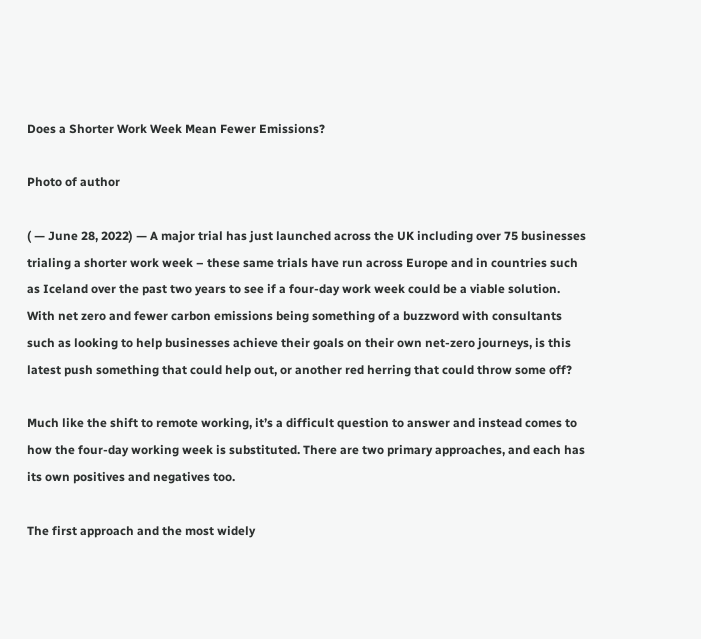Does a Shorter Work Week Mean Fewer Emissions?

Photo of author

( — June 28, 2022) — A major trial has just launched across the UK including over 75 businesses trialing a shorter work week – these same trials have run across Europe and in countries such as Iceland over the past two years to see if a four-day work week could be a viable solution. With net zero and fewer carbon emissions being something of a buzzword with consultants such as looking to help businesses achieve their goals on their own net-zero journeys, is this latest push something that could help out, or another red herring that could throw some off?

Much like the shift to remote working, it’s a difficult question to answer and instead comes to how the four-day working week is substituted. There are two primary approaches, and each has its own positives and negatives too.

The first approach and the most widely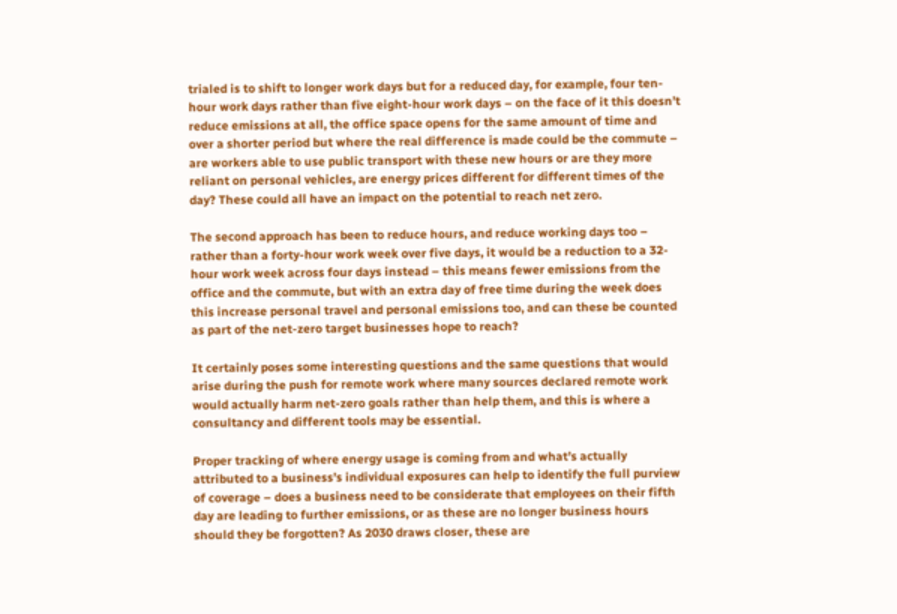trialed is to shift to longer work days but for a reduced day, for example, four ten-hour work days rather than five eight-hour work days – on the face of it this doesn’t reduce emissions at all, the office space opens for the same amount of time and over a shorter period but where the real difference is made could be the commute – are workers able to use public transport with these new hours or are they more reliant on personal vehicles, are energy prices different for different times of the day? These could all have an impact on the potential to reach net zero.

The second approach has been to reduce hours, and reduce working days too – rather than a forty-hour work week over five days, it would be a reduction to a 32-hour work week across four days instead – this means fewer emissions from the office and the commute, but with an extra day of free time during the week does this increase personal travel and personal emissions too, and can these be counted as part of the net-zero target businesses hope to reach?

It certainly poses some interesting questions and the same questions that would arise during the push for remote work where many sources declared remote work would actually harm net-zero goals rather than help them, and this is where a consultancy and different tools may be essential.

Proper tracking of where energy usage is coming from and what’s actually attributed to a business’s individual exposures can help to identify the full purview of coverage – does a business need to be considerate that employees on their fifth day are leading to further emissions, or as these are no longer business hours should they be forgotten? As 2030 draws closer, these are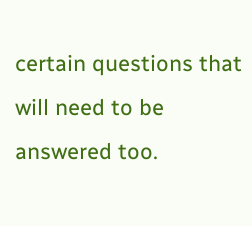certain questions that will need to be answered too.